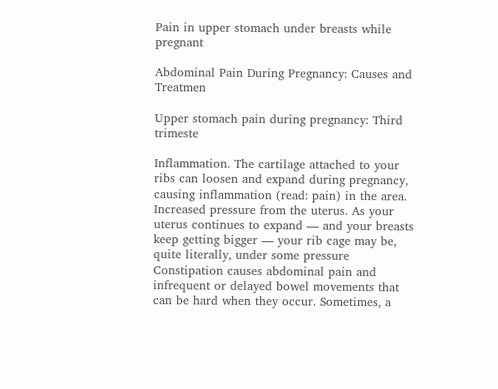Pain in upper stomach under breasts while pregnant

Abdominal Pain During Pregnancy: Causes and Treatmen

Upper stomach pain during pregnancy: Third trimeste

Inflammation. The cartilage attached to your ribs can loosen and expand during pregnancy, causing inflammation (read: pain) in the area. Increased pressure from the uterus. As your uterus continues to expand — and your breasts keep getting bigger — your rib cage may be, quite literally, under some pressure Constipation causes abdominal pain and infrequent or delayed bowel movements that can be hard when they occur. Sometimes, a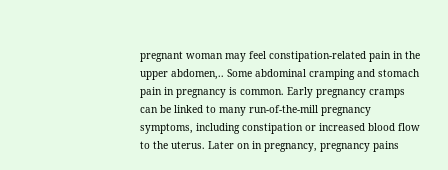pregnant woman may feel constipation-related pain in the upper abdomen,.. Some abdominal cramping and stomach pain in pregnancy is common. Early pregnancy cramps can be linked to many run-of-the-mill pregnancy symptoms, including constipation or increased blood flow to the uterus. Later on in pregnancy, pregnancy pains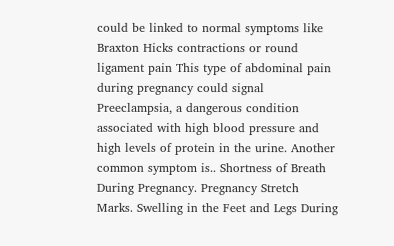could be linked to normal symptoms like Braxton Hicks contractions or round ligament pain This type of abdominal pain during pregnancy could signal Preeclampsia, a dangerous condition associated with high blood pressure and high levels of protein in the urine. Another common symptom is.. Shortness of Breath During Pregnancy. Pregnancy Stretch Marks. Swelling in the Feet and Legs During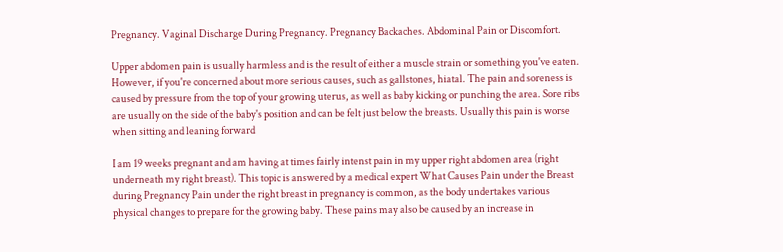Pregnancy. Vaginal Discharge During Pregnancy. Pregnancy Backaches. Abdominal Pain or Discomfort.

Upper abdomen pain is usually harmless and is the result of either a muscle strain or something you've eaten. However, if you're concerned about more serious causes, such as gallstones, hiatal. The pain and soreness is caused by pressure from the top of your growing uterus, as well as baby kicking or punching the area. Sore ribs are usually on the side of the baby's position and can be felt just below the breasts. Usually this pain is worse when sitting and leaning forward

I am 19 weeks pregnant and am having at times fairly intenst pain in my upper right abdomen area (right underneath my right breast). This topic is answered by a medical expert What Causes Pain under the Breast during Pregnancy Pain under the right breast in pregnancy is common, as the body undertakes various physical changes to prepare for the growing baby. These pains may also be caused by an increase in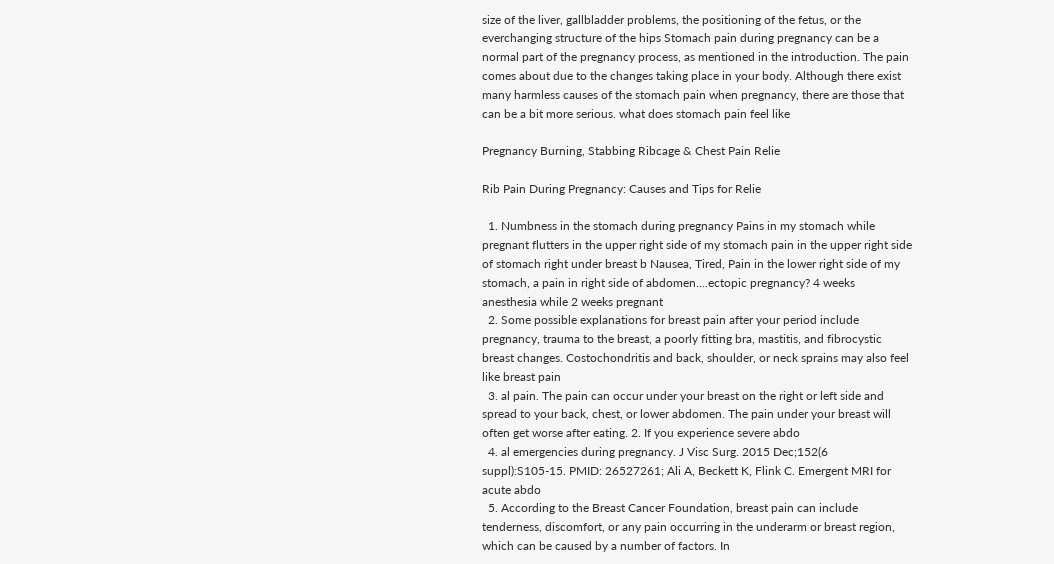size of the liver, gallbladder problems, the positioning of the fetus, or the everchanging structure of the hips Stomach pain during pregnancy can be a normal part of the pregnancy process, as mentioned in the introduction. The pain comes about due to the changes taking place in your body. Although there exist many harmless causes of the stomach pain when pregnancy, there are those that can be a bit more serious. what does stomach pain feel like

Pregnancy Burning, Stabbing Ribcage & Chest Pain Relie

Rib Pain During Pregnancy: Causes and Tips for Relie

  1. Numbness in the stomach during pregnancy Pains in my stomach while pregnant flutters in the upper right side of my stomach pain in the upper right side of stomach right under breast b Nausea, Tired, Pain in the lower right side of my stomach, a pain in right side of abdomen....ectopic pregnancy? 4 weeks anesthesia while 2 weeks pregnant
  2. Some possible explanations for breast pain after your period include pregnancy, trauma to the breast, a poorly fitting bra, mastitis, and fibrocystic breast changes. Costochondritis and back, shoulder, or neck sprains may also feel like breast pain
  3. al pain. The pain can occur under your breast on the right or left side and spread to your back, chest, or lower abdomen. The pain under your breast will often get worse after eating. 2. If you experience severe abdo
  4. al emergencies during pregnancy. J Visc Surg. 2015 Dec;152(6 suppl):S105-15. PMID: 26527261; Ali A, Beckett K, Flink C. Emergent MRI for acute abdo
  5. According to the Breast Cancer Foundation, breast pain can include tenderness, discomfort, or any pain occurring in the underarm or breast region, which can be caused by a number of factors. In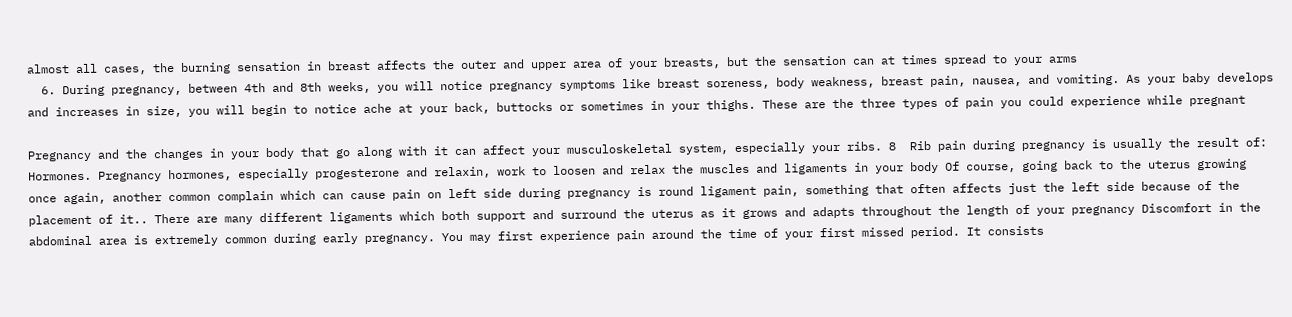almost all cases, the burning sensation in breast affects the outer and upper area of your breasts, but the sensation can at times spread to your arms
  6. During pregnancy, between 4th and 8th weeks, you will notice pregnancy symptoms like breast soreness, body weakness, breast pain, nausea, and vomiting. As your baby develops and increases in size, you will begin to notice ache at your back, buttocks or sometimes in your thighs. These are the three types of pain you could experience while pregnant

Pregnancy and the changes in your body that go along with it can affect your musculoskeletal system, especially your ribs. 8  Rib pain during pregnancy is usually the result of: Hormones. Pregnancy hormones, especially progesterone and relaxin, work to loosen and relax the muscles and ligaments in your body Of course, going back to the uterus growing once again, another common complain which can cause pain on left side during pregnancy is round ligament pain, something that often affects just the left side because of the placement of it.. There are many different ligaments which both support and surround the uterus as it grows and adapts throughout the length of your pregnancy Discomfort in the abdominal area is extremely common during early pregnancy. You may first experience pain around the time of your first missed period. It consists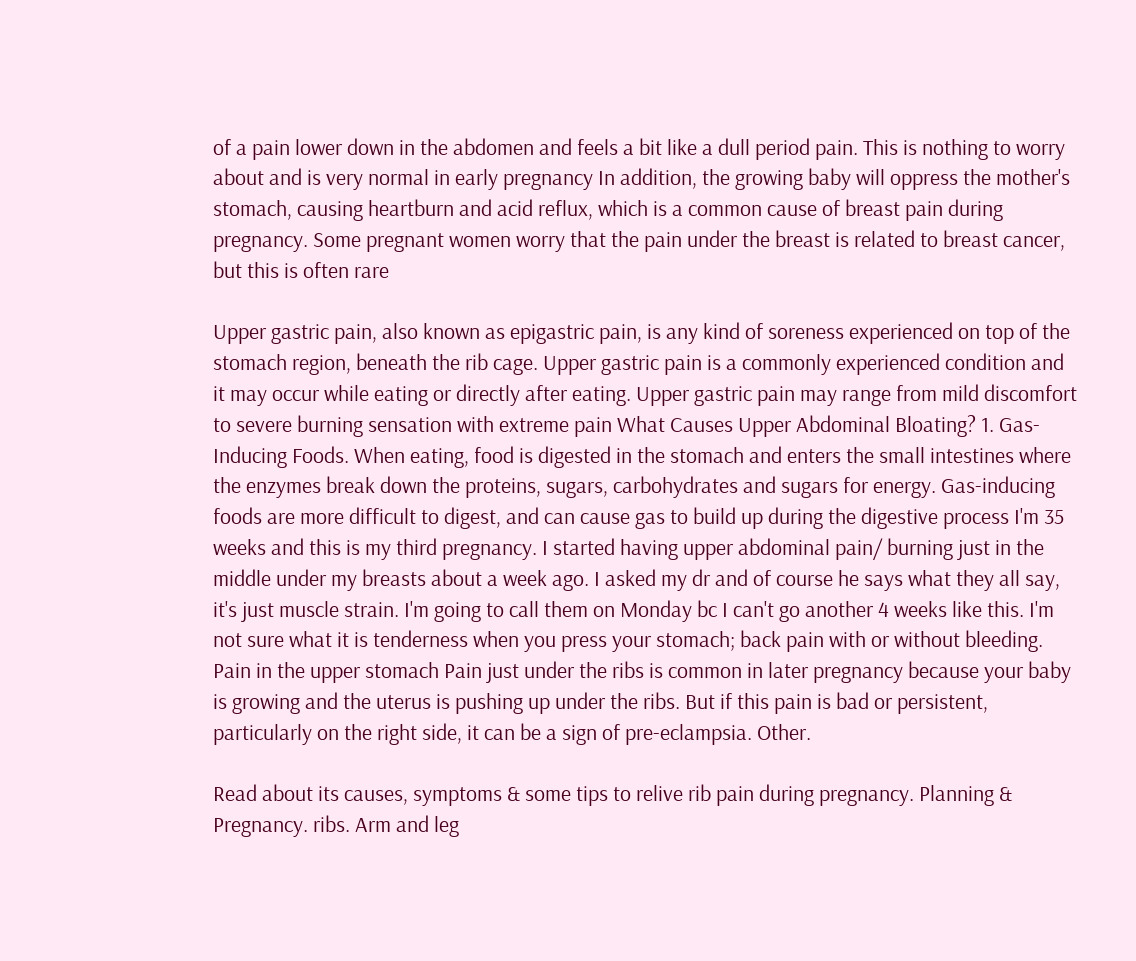of a pain lower down in the abdomen and feels a bit like a dull period pain. This is nothing to worry about and is very normal in early pregnancy In addition, the growing baby will oppress the mother's stomach, causing heartburn and acid reflux, which is a common cause of breast pain during pregnancy. Some pregnant women worry that the pain under the breast is related to breast cancer, but this is often rare

Upper gastric pain, also known as epigastric pain, is any kind of soreness experienced on top of the stomach region, beneath the rib cage. Upper gastric pain is a commonly experienced condition and it may occur while eating or directly after eating. Upper gastric pain may range from mild discomfort to severe burning sensation with extreme pain What Causes Upper Abdominal Bloating? 1. Gas-Inducing Foods. When eating, food is digested in the stomach and enters the small intestines where the enzymes break down the proteins, sugars, carbohydrates and sugars for energy. Gas-inducing foods are more difficult to digest, and can cause gas to build up during the digestive process I'm 35 weeks and this is my third pregnancy. I started having upper abdominal pain/ burning just in the middle under my breasts about a week ago. I asked my dr and of course he says what they all say, it's just muscle strain. I'm going to call them on Monday bc I can't go another 4 weeks like this. I'm not sure what it is tenderness when you press your stomach; back pain with or without bleeding. Pain in the upper stomach Pain just under the ribs is common in later pregnancy because your baby is growing and the uterus is pushing up under the ribs. But if this pain is bad or persistent, particularly on the right side, it can be a sign of pre-eclampsia. Other.

Read about its causes, symptoms & some tips to relive rib pain during pregnancy. Planning & Pregnancy. ribs. Arm and leg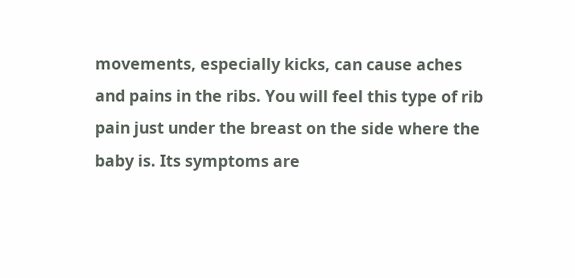movements, especially kicks, can cause aches and pains in the ribs. You will feel this type of rib pain just under the breast on the side where the baby is. Its symptoms are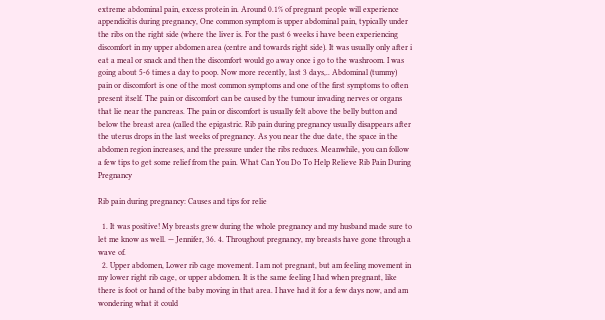extreme abdominal pain, excess protein in. Around 0.1% of pregnant people will experience appendicitis during pregnancy, One common symptom is upper abdominal pain, typically under the ribs on the right side (where the liver is. For the past 6 weeks i have been experiencing discomfort in my upper abdomen area (centre and towards right side). It was usually only after i eat a meal or snack and then the discomfort would go away once i go to the washroom. I was going about 5-6 times a day to poop. Now more recently, last 3 days,.. Abdominal (tummy) pain or discomfort is one of the most common symptoms and one of the first symptoms to often present itself. The pain or discomfort can be caused by the tumour invading nerves or organs that lie near the pancreas. The pain or discomfort is usually felt above the belly button and below the breast area (called the epigastric. Rib pain during pregnancy usually disappears after the uterus drops in the last weeks of pregnancy. As you near the due date, the space in the abdomen region increases, and the pressure under the ribs reduces. Meanwhile, you can follow a few tips to get some relief from the pain. What Can You Do To Help Relieve Rib Pain During Pregnancy

Rib pain during pregnancy: Causes and tips for relie

  1. It was positive! My breasts grew during the whole pregnancy and my husband made sure to let me know as well. — Jennifer, 36. 4. Throughout pregnancy, my breasts have gone through a wave of.
  2. Upper abdomen, Lower rib cage movement. I am not pregnant, but am feeling movement in my lower right rib cage, or upper abdomen. It is the same feeling I had when pregnant, like there is foot or hand of the baby moving in that area. I have had it for a few days now, and am wondering what it could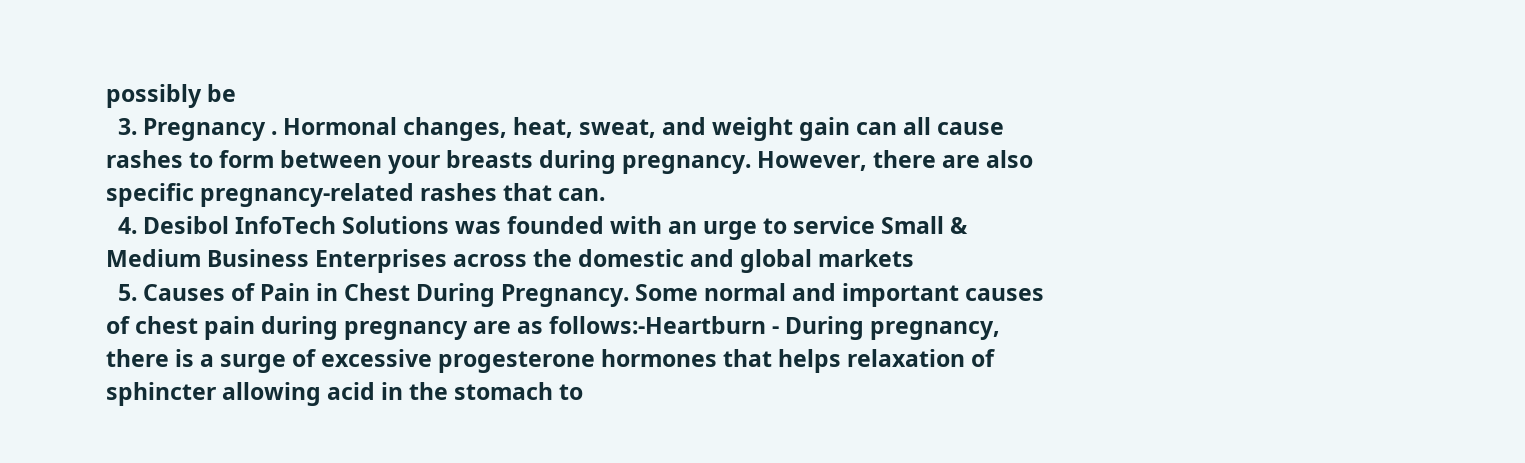possibly be
  3. Pregnancy . Hormonal changes, heat, sweat, and weight gain can all cause rashes to form between your breasts during pregnancy. However, there are also specific pregnancy-related rashes that can.
  4. Desibol InfoTech Solutions was founded with an urge to service Small & Medium Business Enterprises across the domestic and global markets
  5. Causes of Pain in Chest During Pregnancy. Some normal and important causes of chest pain during pregnancy are as follows:-Heartburn - During pregnancy, there is a surge of excessive progesterone hormones that helps relaxation of sphincter allowing acid in the stomach to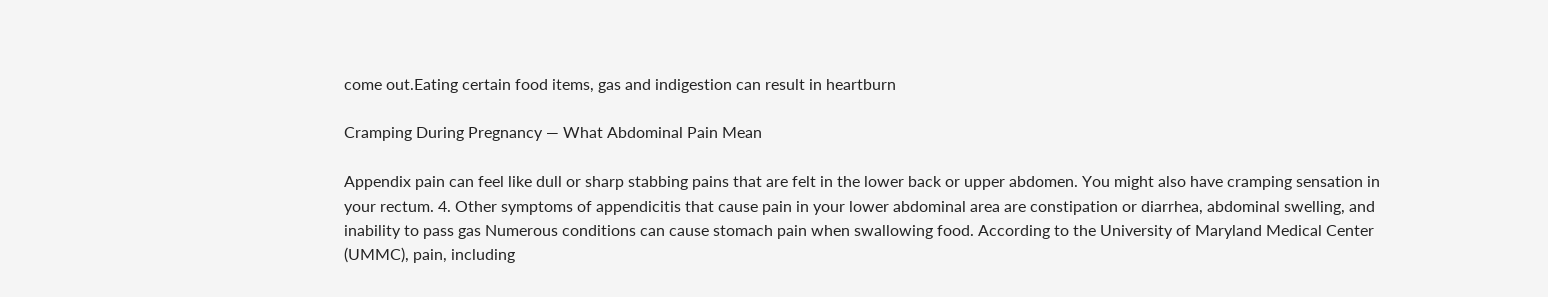come out.Eating certain food items, gas and indigestion can result in heartburn

Cramping During Pregnancy — What Abdominal Pain Mean

Appendix pain can feel like dull or sharp stabbing pains that are felt in the lower back or upper abdomen. You might also have cramping sensation in your rectum. 4. Other symptoms of appendicitis that cause pain in your lower abdominal area are constipation or diarrhea, abdominal swelling, and inability to pass gas Numerous conditions can cause stomach pain when swallowing food. According to the University of Maryland Medical Center (UMMC), pain, including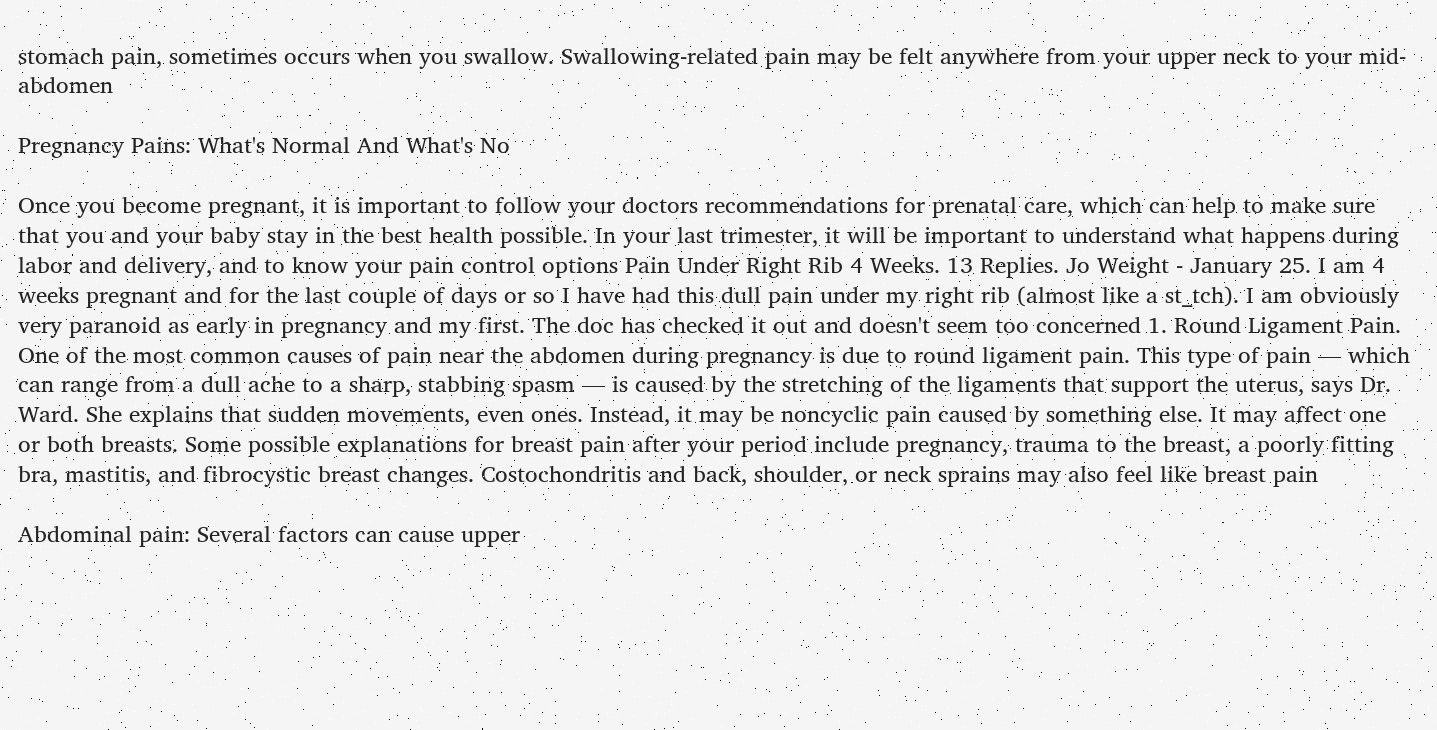stomach pain, sometimes occurs when you swallow. Swallowing-related pain may be felt anywhere from your upper neck to your mid-abdomen

Pregnancy Pains: What's Normal And What's No

Once you become pregnant, it is important to follow your doctors recommendations for prenatal care, which can help to make sure that you and your baby stay in the best health possible. In your last trimester, it will be important to understand what happens during labor and delivery, and to know your pain control options Pain Under Right Rib 4 Weeks. 13 Replies. Jo Weight - January 25. I am 4 weeks pregnant and for the last couple of days or so I have had this dull pain under my right rib (almost like a st_tch). I am obviously very paranoid as early in pregnancy and my first. The doc has checked it out and doesn't seem too concerned 1. Round Ligament Pain. One of the most common causes of pain near the abdomen during pregnancy is due to round ligament pain. This type of pain — which can range from a dull ache to a sharp, stabbing spasm — is caused by the stretching of the ligaments that support the uterus, says Dr. Ward. She explains that sudden movements, even ones. Instead, it may be noncyclic pain caused by something else. It may affect one or both breasts. Some possible explanations for breast pain after your period include pregnancy, trauma to the breast, a poorly fitting bra, mastitis, and fibrocystic breast changes. Costochondritis and back, shoulder, or neck sprains may also feel like breast pain

Abdominal pain: Several factors can cause upper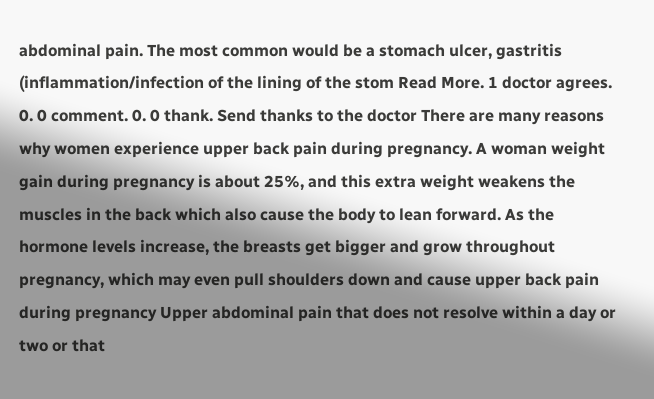abdominal pain. The most common would be a stomach ulcer, gastritis (inflammation/infection of the lining of the stom Read More. 1 doctor agrees. 0. 0 comment. 0. 0 thank. Send thanks to the doctor There are many reasons why women experience upper back pain during pregnancy. A woman weight gain during pregnancy is about 25%, and this extra weight weakens the muscles in the back which also cause the body to lean forward. As the hormone levels increase, the breasts get bigger and grow throughout pregnancy, which may even pull shoulders down and cause upper back pain during pregnancy Upper abdominal pain that does not resolve within a day or two or that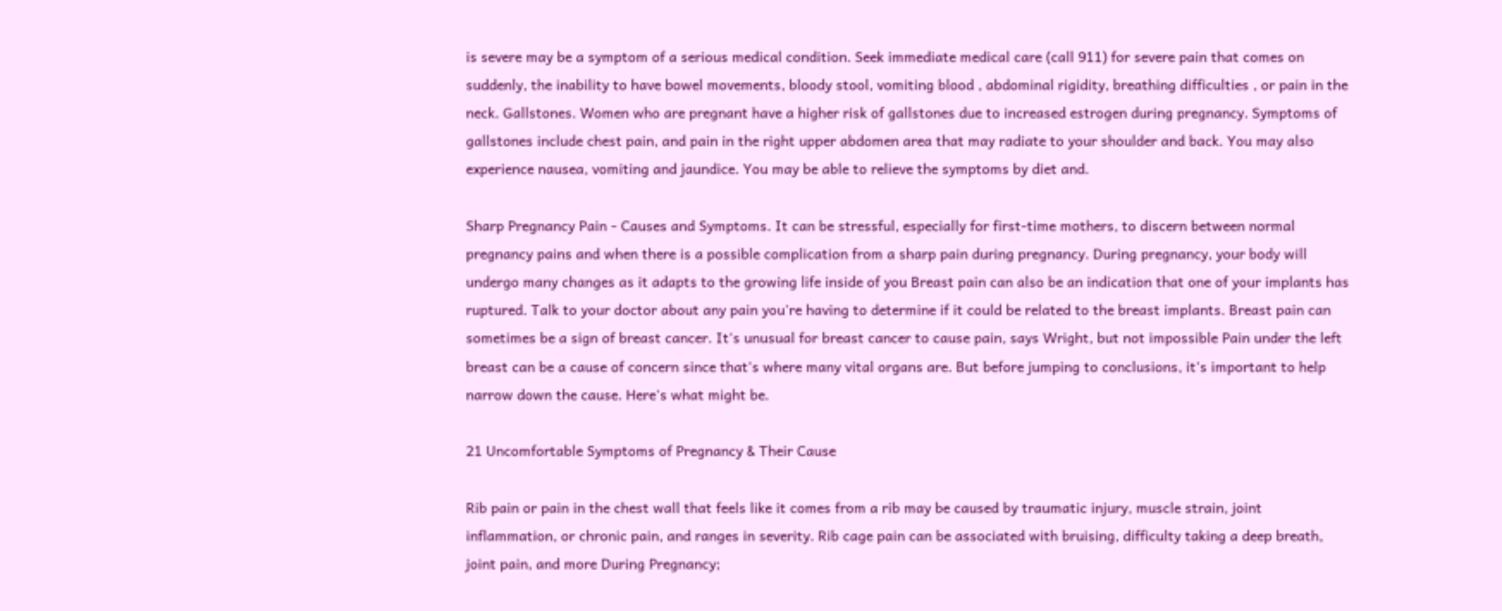is severe may be a symptom of a serious medical condition. Seek immediate medical care (call 911) for severe pain that comes on suddenly, the inability to have bowel movements, bloody stool, vomiting blood , abdominal rigidity, breathing difficulties , or pain in the neck. Gallstones. Women who are pregnant have a higher risk of gallstones due to increased estrogen during pregnancy. Symptoms of gallstones include chest pain, and pain in the right upper abdomen area that may radiate to your shoulder and back. You may also experience nausea, vomiting and jaundice. You may be able to relieve the symptoms by diet and.

Sharp Pregnancy Pain - Causes and Symptoms. It can be stressful, especially for first-time mothers, to discern between normal pregnancy pains and when there is a possible complication from a sharp pain during pregnancy. During pregnancy, your body will undergo many changes as it adapts to the growing life inside of you Breast pain can also be an indication that one of your implants has ruptured. Talk to your doctor about any pain you're having to determine if it could be related to the breast implants. Breast pain can sometimes be a sign of breast cancer. It's unusual for breast cancer to cause pain, says Wright, but not impossible Pain under the left breast can be a cause of concern since that's where many vital organs are. But before jumping to conclusions, it's important to help narrow down the cause. Here's what might be.

21 Uncomfortable Symptoms of Pregnancy & Their Cause

Rib pain or pain in the chest wall that feels like it comes from a rib may be caused by traumatic injury, muscle strain, joint inflammation, or chronic pain, and ranges in severity. Rib cage pain can be associated with bruising, difficulty taking a deep breath, joint pain, and more During Pregnancy;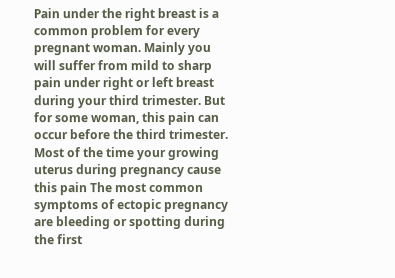Pain under the right breast is a common problem for every pregnant woman. Mainly you will suffer from mild to sharp pain under right or left breast during your third trimester. But for some woman, this pain can occur before the third trimester. Most of the time your growing uterus during pregnancy cause this pain The most common symptoms of ectopic pregnancy are bleeding or spotting during the first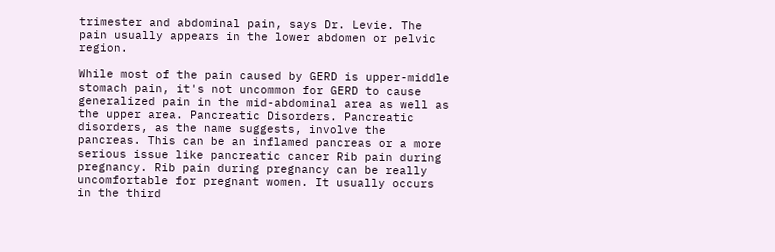trimester and abdominal pain, says Dr. Levie. The pain usually appears in the lower abdomen or pelvic region.

While most of the pain caused by GERD is upper-middle stomach pain, it's not uncommon for GERD to cause generalized pain in the mid-abdominal area as well as the upper area. Pancreatic Disorders. Pancreatic disorders, as the name suggests, involve the pancreas. This can be an inflamed pancreas or a more serious issue like pancreatic cancer Rib pain during pregnancy. Rib pain during pregnancy can be really uncomfortable for pregnant women. It usually occurs in the third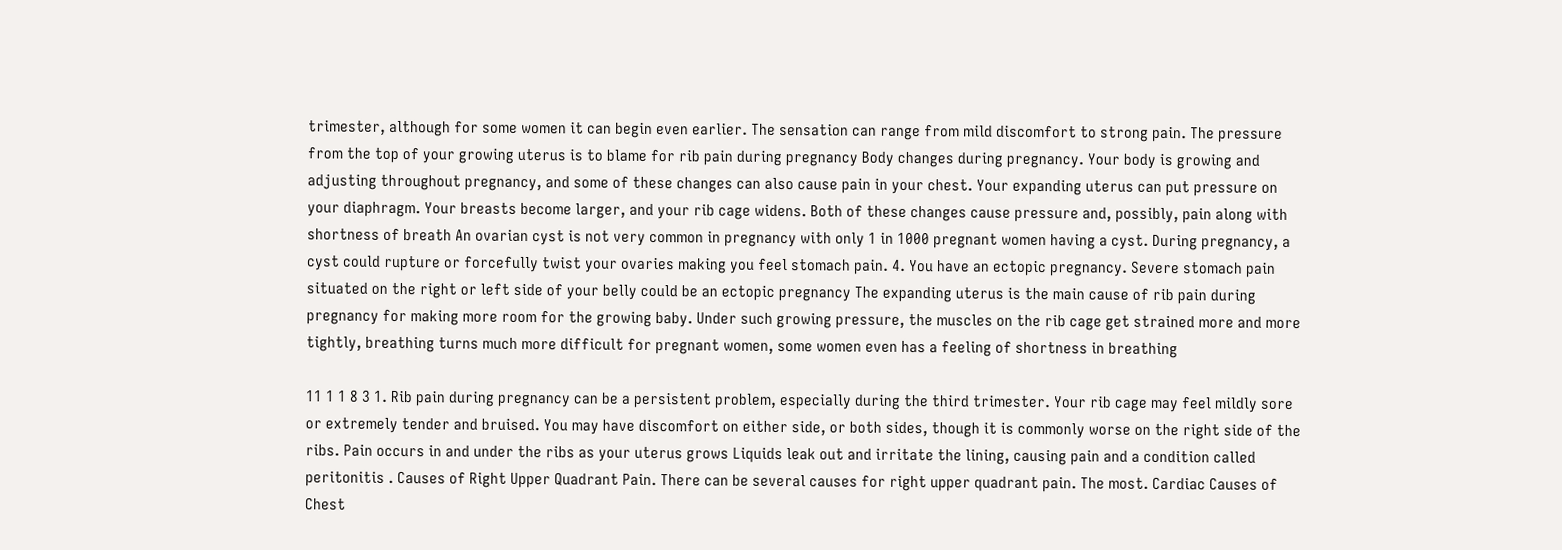trimester, although for some women it can begin even earlier. The sensation can range from mild discomfort to strong pain. The pressure from the top of your growing uterus is to blame for rib pain during pregnancy Body changes during pregnancy. Your body is growing and adjusting throughout pregnancy, and some of these changes can also cause pain in your chest. Your expanding uterus can put pressure on your diaphragm. Your breasts become larger, and your rib cage widens. Both of these changes cause pressure and, possibly, pain along with shortness of breath An ovarian cyst is not very common in pregnancy with only 1 in 1000 pregnant women having a cyst. During pregnancy, a cyst could rupture or forcefully twist your ovaries making you feel stomach pain. 4. You have an ectopic pregnancy. Severe stomach pain situated on the right or left side of your belly could be an ectopic pregnancy The expanding uterus is the main cause of rib pain during pregnancy for making more room for the growing baby. Under such growing pressure, the muscles on the rib cage get strained more and more tightly, breathing turns much more difficult for pregnant women, some women even has a feeling of shortness in breathing

11 1 1 8 3 1. Rib pain during pregnancy can be a persistent problem, especially during the third trimester. Your rib cage may feel mildly sore or extremely tender and bruised. You may have discomfort on either side, or both sides, though it is commonly worse on the right side of the ribs. Pain occurs in and under the ribs as your uterus grows Liquids leak out and irritate the lining, causing pain and a condition called peritonitis . Causes of Right Upper Quadrant Pain. There can be several causes for right upper quadrant pain. The most. Cardiac Causes of Chest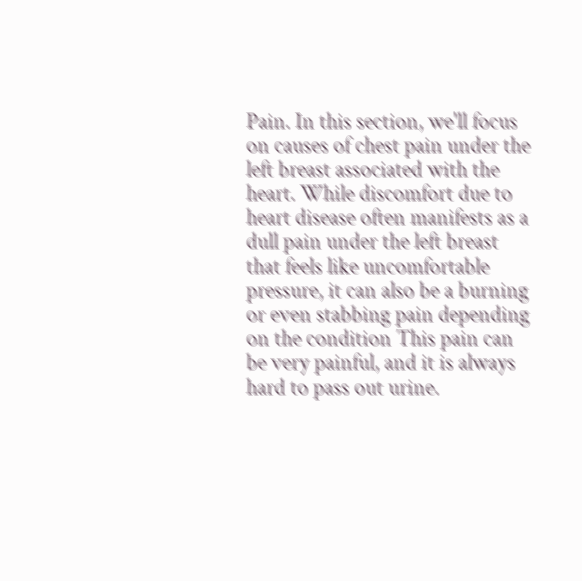Pain. In this section, we'll focus on causes of chest pain under the left breast associated with the heart. While discomfort due to heart disease often manifests as a dull pain under the left breast that feels like uncomfortable pressure, it can also be a burning or even stabbing pain depending on the condition This pain can be very painful, and it is always hard to pass out urine.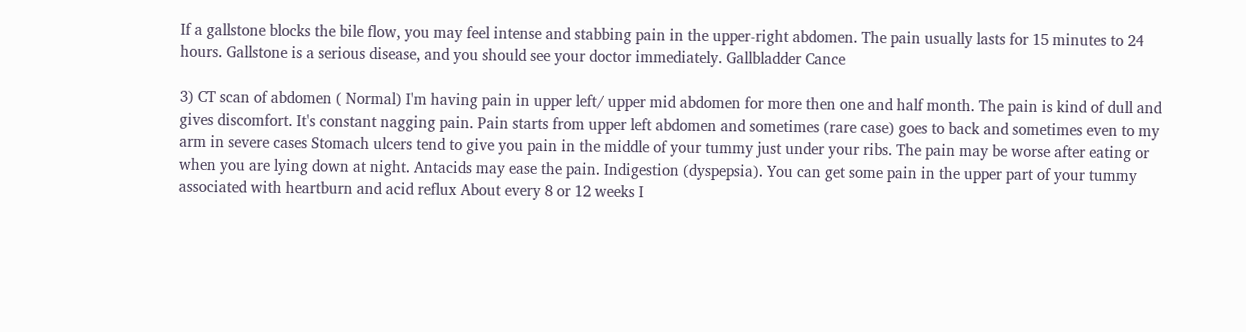If a gallstone blocks the bile flow, you may feel intense and stabbing pain in the upper-right abdomen. The pain usually lasts for 15 minutes to 24 hours. Gallstone is a serious disease, and you should see your doctor immediately. Gallbladder Cance

3) CT scan of abdomen ( Normal) I'm having pain in upper left/ upper mid abdomen for more then one and half month. The pain is kind of dull and gives discomfort. It's constant nagging pain. Pain starts from upper left abdomen and sometimes (rare case) goes to back and sometimes even to my arm in severe cases Stomach ulcers tend to give you pain in the middle of your tummy just under your ribs. The pain may be worse after eating or when you are lying down at night. Antacids may ease the pain. Indigestion (dyspepsia). You can get some pain in the upper part of your tummy associated with heartburn and acid reflux About every 8 or 12 weeks I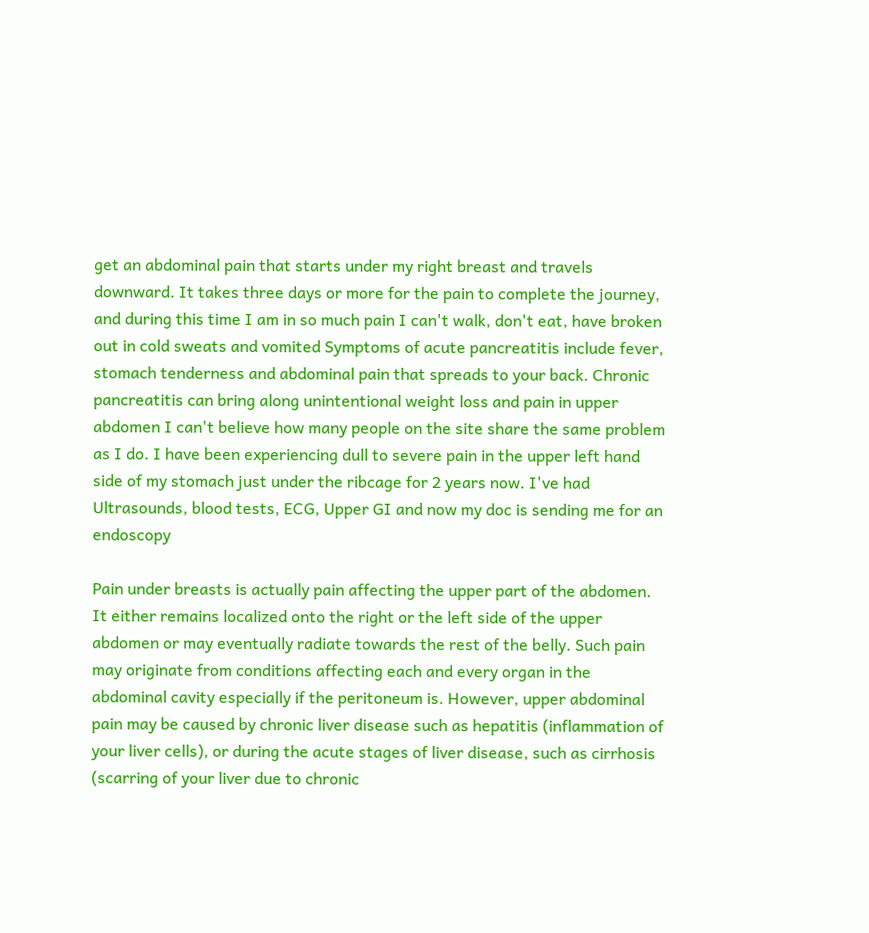get an abdominal pain that starts under my right breast and travels downward. It takes three days or more for the pain to complete the journey, and during this time I am in so much pain I can't walk, don't eat, have broken out in cold sweats and vomited Symptoms of acute pancreatitis include fever, stomach tenderness and abdominal pain that spreads to your back. Chronic pancreatitis can bring along unintentional weight loss and pain in upper abdomen I can't believe how many people on the site share the same problem as I do. I have been experiencing dull to severe pain in the upper left hand side of my stomach just under the ribcage for 2 years now. I've had Ultrasounds, blood tests, ECG, Upper GI and now my doc is sending me for an endoscopy

Pain under breasts is actually pain affecting the upper part of the abdomen. It either remains localized onto the right or the left side of the upper abdomen or may eventually radiate towards the rest of the belly. Such pain may originate from conditions affecting each and every organ in the abdominal cavity especially if the peritoneum is. However, upper abdominal pain may be caused by chronic liver disease such as hepatitis (inflammation of your liver cells), or during the acute stages of liver disease, such as cirrhosis (scarring of your liver due to chronic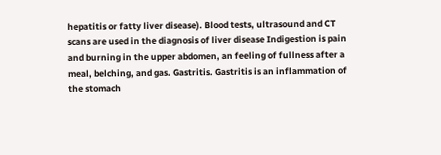hepatitis or fatty liver disease). Blood tests, ultrasound and CT scans are used in the diagnosis of liver disease Indigestion is pain and burning in the upper abdomen, an feeling of fullness after a meal, belching, and gas. Gastritis. Gastritis is an inflammation of the stomach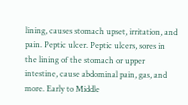lining, causes stomach upset, irritation, and pain. Peptic ulcer. Peptic ulcers, sores in the lining of the stomach or upper intestine, cause abdominal pain, gas, and more. Early to Middle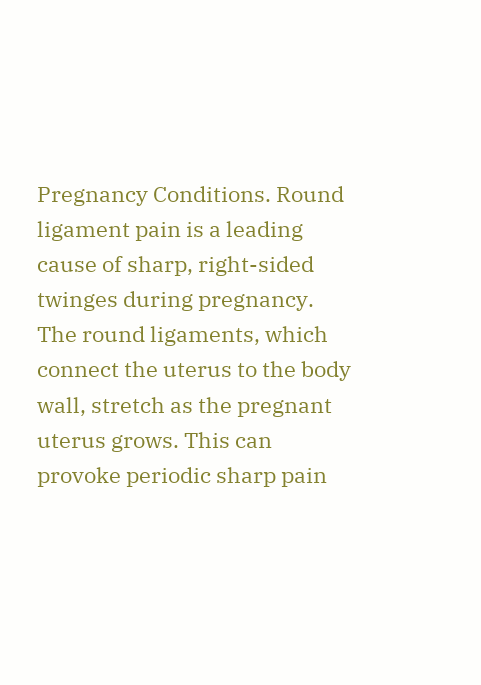Pregnancy Conditions. Round ligament pain is a leading cause of sharp, right-sided twinges during pregnancy. The round ligaments, which connect the uterus to the body wall, stretch as the pregnant uterus grows. This can provoke periodic sharp pain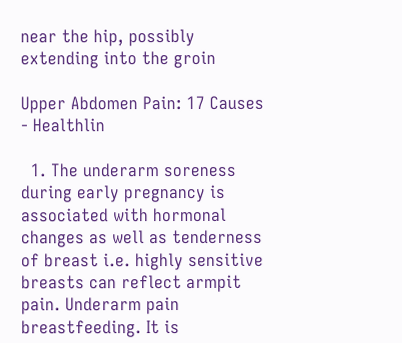near the hip, possibly extending into the groin

Upper Abdomen Pain: 17 Causes - Healthlin

  1. The underarm soreness during early pregnancy is associated with hormonal changes as well as tenderness of breast i.e. highly sensitive breasts can reflect armpit pain. Underarm pain breastfeeding. It is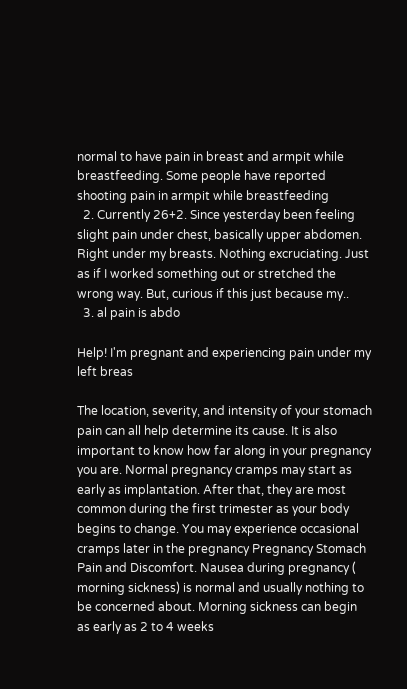normal to have pain in breast and armpit while breastfeeding. Some people have reported shooting pain in armpit while breastfeeding
  2. Currently 26+2. Since yesterday been feeling slight pain under chest, basically upper abdomen. Right under my breasts. Nothing excruciating. Just as if I worked something out or stretched the wrong way. But, curious if this just because my..
  3. al pain is abdo

Help! I'm pregnant and experiencing pain under my left breas

The location, severity, and intensity of your stomach pain can all help determine its cause. It is also important to know how far along in your pregnancy you are. Normal pregnancy cramps may start as early as implantation. After that, they are most common during the first trimester as your body begins to change. You may experience occasional cramps later in the pregnancy Pregnancy Stomach Pain and Discomfort. Nausea during pregnancy ( morning sickness) is normal and usually nothing to be concerned about. Morning sickness can begin as early as 2 to 4 weeks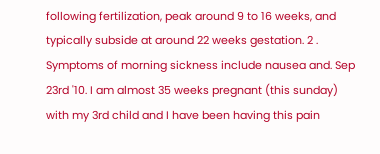following fertilization, peak around 9 to 16 weeks, and typically subside at around 22 weeks gestation. 2 . Symptoms of morning sickness include nausea and. Sep 23rd '10. I am almost 35 weeks pregnant (this sunday) with my 3rd child and I have been having this pain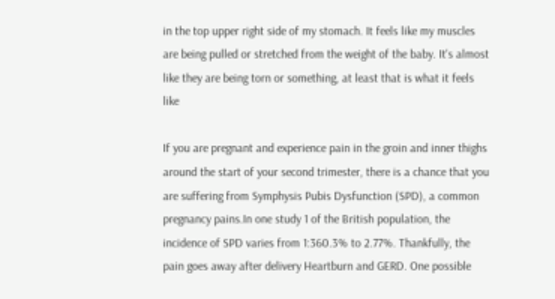in the top upper right side of my stomach. It feels like my muscles are being pulled or stretched from the weight of the baby. It's almost like they are being torn or something, at least that is what it feels like

If you are pregnant and experience pain in the groin and inner thighs around the start of your second trimester, there is a chance that you are suffering from Symphysis Pubis Dysfunction (SPD), a common pregnancy pains.In one study 1 of the British population, the incidence of SPD varies from 1:360.3% to 2.77%. Thankfully, the pain goes away after delivery Heartburn and GERD. One possible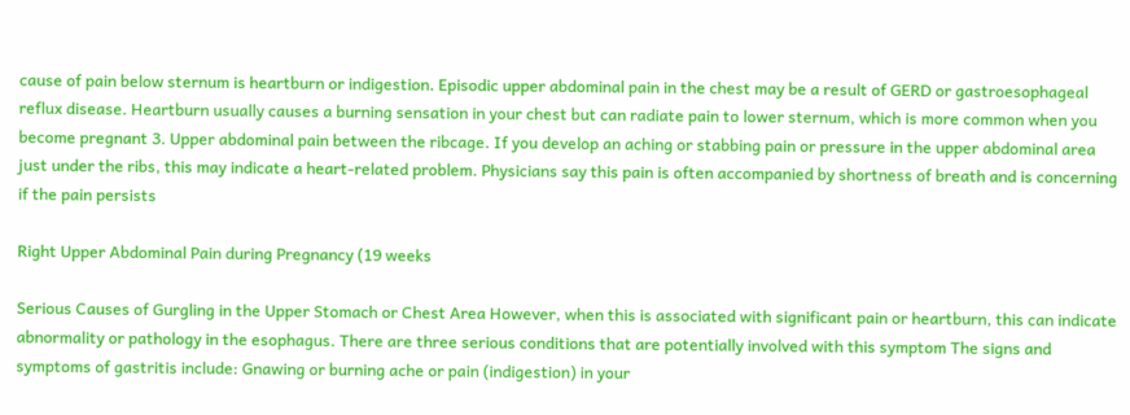cause of pain below sternum is heartburn or indigestion. Episodic upper abdominal pain in the chest may be a result of GERD or gastroesophageal reflux disease. Heartburn usually causes a burning sensation in your chest but can radiate pain to lower sternum, which is more common when you become pregnant 3. Upper abdominal pain between the ribcage. If you develop an aching or stabbing pain or pressure in the upper abdominal area just under the ribs, this may indicate a heart-related problem. Physicians say this pain is often accompanied by shortness of breath and is concerning if the pain persists

Right Upper Abdominal Pain during Pregnancy (19 weeks

Serious Causes of Gurgling in the Upper Stomach or Chest Area However, when this is associated with significant pain or heartburn, this can indicate abnormality or pathology in the esophagus. There are three serious conditions that are potentially involved with this symptom The signs and symptoms of gastritis include: Gnawing or burning ache or pain (indigestion) in your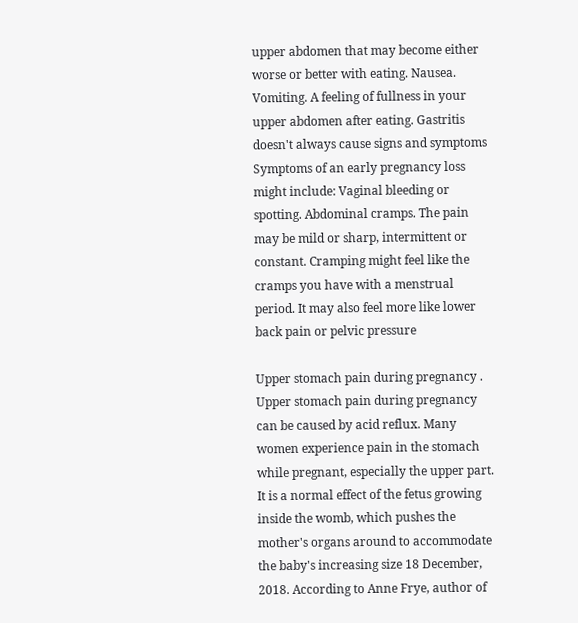upper abdomen that may become either worse or better with eating. Nausea. Vomiting. A feeling of fullness in your upper abdomen after eating. Gastritis doesn't always cause signs and symptoms Symptoms of an early pregnancy loss might include: Vaginal bleeding or spotting. Abdominal cramps. The pain may be mild or sharp, intermittent or constant. Cramping might feel like the cramps you have with a menstrual period. It may also feel more like lower back pain or pelvic pressure

Upper stomach pain during pregnancy . Upper stomach pain during pregnancy can be caused by acid reflux. Many women experience pain in the stomach while pregnant, especially the upper part. It is a normal effect of the fetus growing inside the womb, which pushes the mother's organs around to accommodate the baby's increasing size 18 December, 2018. According to Anne Frye, author of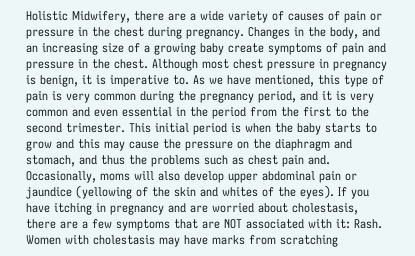Holistic Midwifery, there are a wide variety of causes of pain or pressure in the chest during pregnancy. Changes in the body, and an increasing size of a growing baby create symptoms of pain and pressure in the chest. Although most chest pressure in pregnancy is benign, it is imperative to. As we have mentioned, this type of pain is very common during the pregnancy period, and it is very common and even essential in the period from the first to the second trimester. This initial period is when the baby starts to grow and this may cause the pressure on the diaphragm and stomach, and thus the problems such as chest pain and. Occasionally, moms will also develop upper abdominal pain or jaundice (yellowing of the skin and whites of the eyes). If you have itching in pregnancy and are worried about cholestasis, there are a few symptoms that are NOT associated with it: Rash. Women with cholestasis may have marks from scratching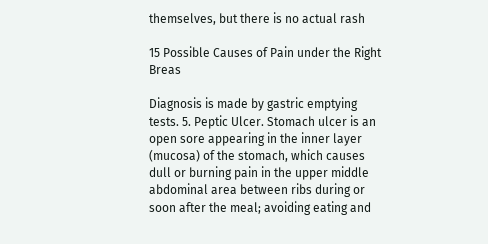themselves, but there is no actual rash

15 Possible Causes of Pain under the Right Breas

Diagnosis is made by gastric emptying tests. 5. Peptic Ulcer. Stomach ulcer is an open sore appearing in the inner layer (mucosa) of the stomach, which causes dull or burning pain in the upper middle abdominal area between ribs during or soon after the meal; avoiding eating and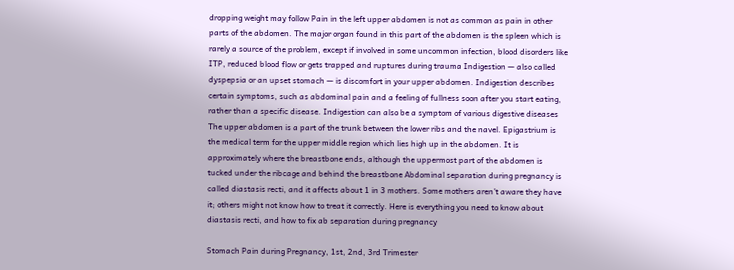dropping weight may follow Pain in the left upper abdomen is not as common as pain in other parts of the abdomen. The major organ found in this part of the abdomen is the spleen which is rarely a source of the problem, except if involved in some uncommon infection, blood disorders like ITP, reduced blood flow or gets trapped and ruptures during trauma Indigestion — also called dyspepsia or an upset stomach — is discomfort in your upper abdomen. Indigestion describes certain symptoms, such as abdominal pain and a feeling of fullness soon after you start eating, rather than a specific disease. Indigestion can also be a symptom of various digestive diseases The upper abdomen is a part of the trunk between the lower ribs and the navel. Epigastrium is the medical term for the upper middle region which lies high up in the abdomen. It is approximately where the breastbone ends, although the uppermost part of the abdomen is tucked under the ribcage and behind the breastbone Abdominal separation during pregnancy is called diastasis recti, and it affects about 1 in 3 mothers. Some mothers aren't aware they have it; others might not know how to treat it correctly. Here is everything you need to know about diastasis recti, and how to fix ab separation during pregnancy

Stomach Pain during Pregnancy, 1st, 2nd, 3rd Trimester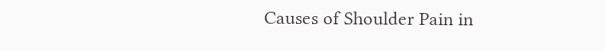Causes of Shoulder Pain in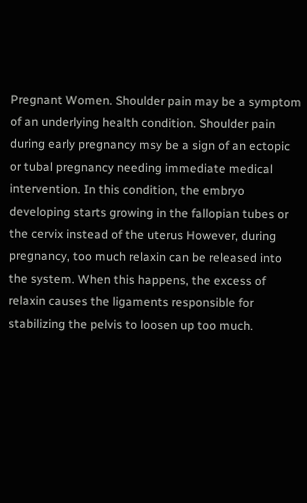Pregnant Women. Shoulder pain may be a symptom of an underlying health condition. Shoulder pain during early pregnancy msy be a sign of an ectopic or tubal pregnancy needing immediate medical intervention. In this condition, the embryo developing starts growing in the fallopian tubes or the cervix instead of the uterus However, during pregnancy, too much relaxin can be released into the system. When this happens, the excess of relaxin causes the ligaments responsible for stabilizing the pelvis to loosen up too much.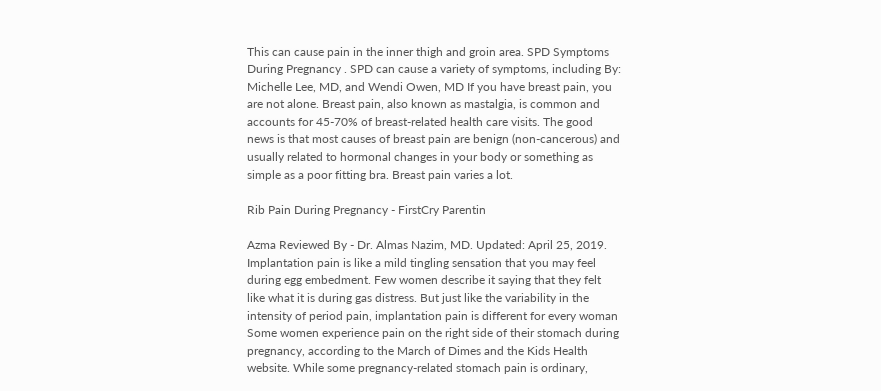This can cause pain in the inner thigh and groin area. SPD Symptoms During Pregnancy . SPD can cause a variety of symptoms, including By: Michelle Lee, MD, and Wendi Owen, MD If you have breast pain, you are not alone. Breast pain, also known as mastalgia, is common and accounts for 45-70% of breast-related health care visits. The good news is that most causes of breast pain are benign (non-cancerous) and usually related to hormonal changes in your body or something as simple as a poor fitting bra. Breast pain varies a lot.

Rib Pain During Pregnancy - FirstCry Parentin

Azma Reviewed By - Dr. Almas Nazim, MD. Updated: April 25, 2019. Implantation pain is like a mild tingling sensation that you may feel during egg embedment. Few women describe it saying that they felt like what it is during gas distress. But just like the variability in the intensity of period pain, implantation pain is different for every woman Some women experience pain on the right side of their stomach during pregnancy, according to the March of Dimes and the Kids Health website. While some pregnancy-related stomach pain is ordinary,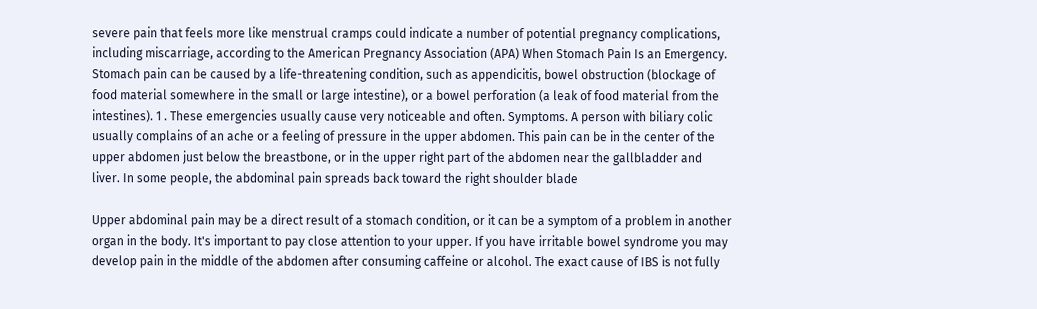severe pain that feels more like menstrual cramps could indicate a number of potential pregnancy complications, including miscarriage, according to the American Pregnancy Association (APA) When Stomach Pain Is an Emergency. Stomach pain can be caused by a life-threatening condition, such as appendicitis, bowel obstruction (blockage of food material somewhere in the small or large intestine), or a bowel perforation (a leak of food material from the intestines). 1 . These emergencies usually cause very noticeable and often. Symptoms. A person with biliary colic usually complains of an ache or a feeling of pressure in the upper abdomen. This pain can be in the center of the upper abdomen just below the breastbone, or in the upper right part of the abdomen near the gallbladder and liver. In some people, the abdominal pain spreads back toward the right shoulder blade

Upper abdominal pain may be a direct result of a stomach condition, or it can be a symptom of a problem in another organ in the body. It's important to pay close attention to your upper. If you have irritable bowel syndrome you may develop pain in the middle of the abdomen after consuming caffeine or alcohol. The exact cause of IBS is not fully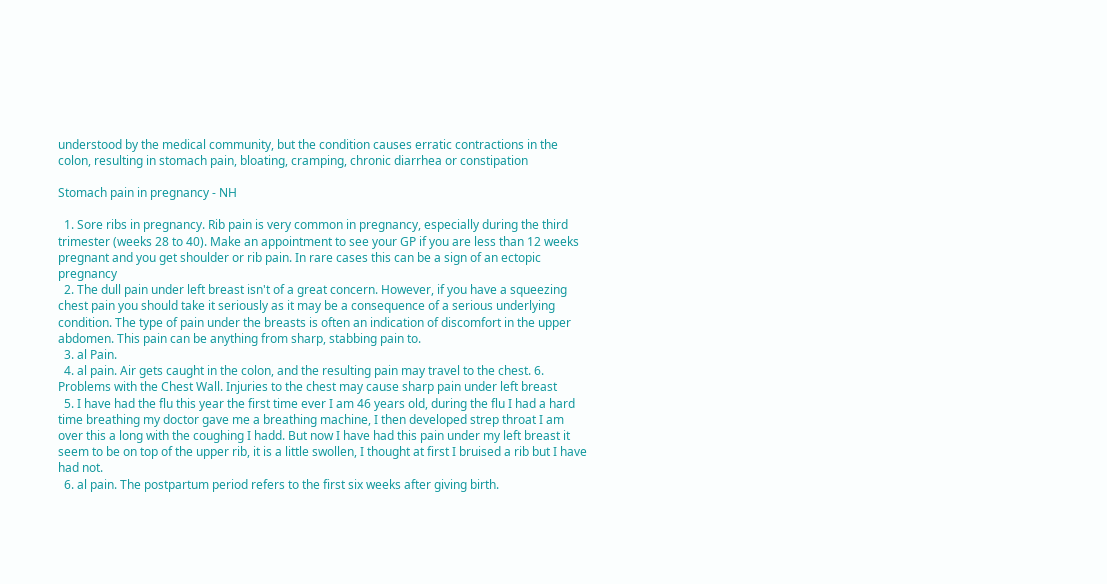understood by the medical community, but the condition causes erratic contractions in the colon, resulting in stomach pain, bloating, cramping, chronic diarrhea or constipation

Stomach pain in pregnancy - NH

  1. Sore ribs in pregnancy. Rib pain is very common in pregnancy, especially during the third trimester (weeks 28 to 40). Make an appointment to see your GP if you are less than 12 weeks pregnant and you get shoulder or rib pain. In rare cases this can be a sign of an ectopic pregnancy
  2. The dull pain under left breast isn't of a great concern. However, if you have a squeezing chest pain you should take it seriously as it may be a consequence of a serious underlying condition. The type of pain under the breasts is often an indication of discomfort in the upper abdomen. This pain can be anything from sharp, stabbing pain to.
  3. al Pain.
  4. al pain. Air gets caught in the colon, and the resulting pain may travel to the chest. 6. Problems with the Chest Wall. Injuries to the chest may cause sharp pain under left breast
  5. I have had the flu this year the first time ever I am 46 years old, during the flu I had a hard time breathing my doctor gave me a breathing machine, I then developed strep throat I am over this a long with the coughing I hadd. But now I have had this pain under my left breast it seem to be on top of the upper rib, it is a little swollen, I thought at first I bruised a rib but I have had not.
  6. al pain. The postpartum period refers to the first six weeks after giving birth.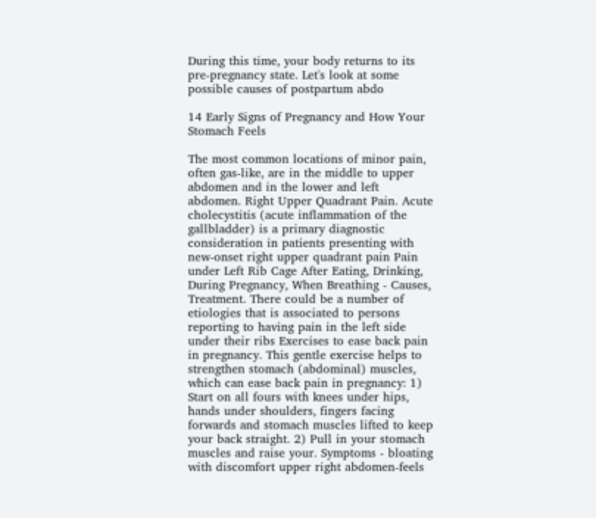During this time, your body returns to its pre-pregnancy state. Let's look at some possible causes of postpartum abdo

14 Early Signs of Pregnancy and How Your Stomach Feels

The most common locations of minor pain, often gas-like, are in the middle to upper abdomen and in the lower and left abdomen. Right Upper Quadrant Pain. Acute cholecystitis (acute inflammation of the gallbladder) is a primary diagnostic consideration in patients presenting with new-onset right upper quadrant pain Pain under Left Rib Cage After Eating, Drinking, During Pregnancy, When Breathing - Causes, Treatment. There could be a number of etiologies that is associated to persons reporting to having pain in the left side under their ribs Exercises to ease back pain in pregnancy. This gentle exercise helps to strengthen stomach (abdominal) muscles, which can ease back pain in pregnancy: 1) Start on all fours with knees under hips, hands under shoulders, fingers facing forwards and stomach muscles lifted to keep your back straight. 2) Pull in your stomach muscles and raise your. Symptoms - bloating with discomfort upper right abdomen-feels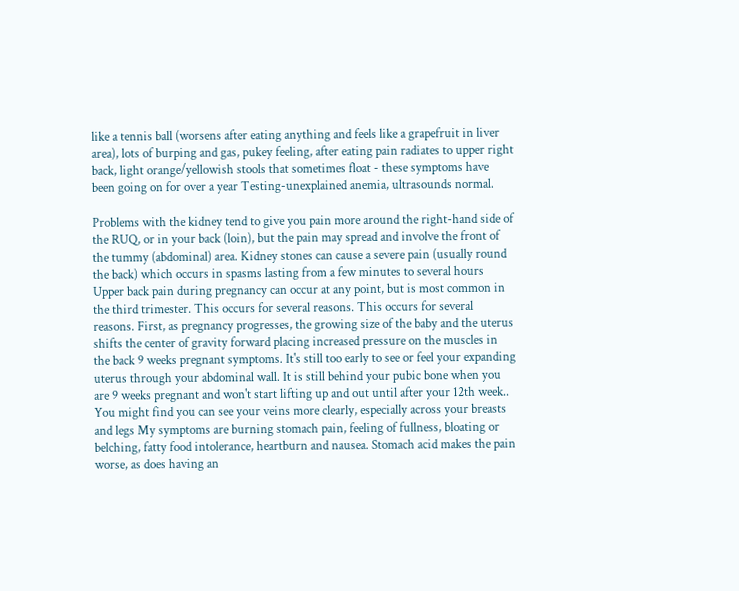like a tennis ball (worsens after eating anything and feels like a grapefruit in liver area), lots of burping and gas, pukey feeling, after eating pain radiates to upper right back, light orange/yellowish stools that sometimes float - these symptoms have been going on for over a year Testing-unexplained anemia, ultrasounds normal.

Problems with the kidney tend to give you pain more around the right-hand side of the RUQ, or in your back (loin), but the pain may spread and involve the front of the tummy (abdominal) area. Kidney stones can cause a severe pain (usually round the back) which occurs in spasms lasting from a few minutes to several hours Upper back pain during pregnancy can occur at any point, but is most common in the third trimester. This occurs for several reasons. This occurs for several reasons. First, as pregnancy progresses, the growing size of the baby and the uterus shifts the center of gravity forward placing increased pressure on the muscles in the back 9 weeks pregnant symptoms. It's still too early to see or feel your expanding uterus through your abdominal wall. It is still behind your pubic bone when you are 9 weeks pregnant and won't start lifting up and out until after your 12th week.. You might find you can see your veins more clearly, especially across your breasts and legs My symptoms are burning stomach pain, feeling of fullness, bloating or belching, fatty food intolerance, heartburn and nausea. Stomach acid makes the pain worse, as does having an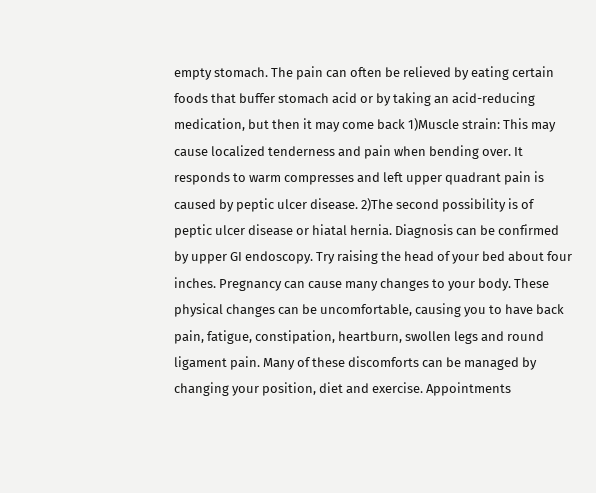empty stomach. The pain can often be relieved by eating certain foods that buffer stomach acid or by taking an acid-reducing medication, but then it may come back 1)Muscle strain: This may cause localized tenderness and pain when bending over. It responds to warm compresses and left upper quadrant pain is caused by peptic ulcer disease. 2)The second possibility is of peptic ulcer disease or hiatal hernia. Diagnosis can be confirmed by upper GI endoscopy. Try raising the head of your bed about four inches. Pregnancy can cause many changes to your body. These physical changes can be uncomfortable, causing you to have back pain, fatigue, constipation, heartburn, swollen legs and round ligament pain. Many of these discomforts can be managed by changing your position, diet and exercise. Appointments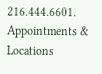216.444.6601. Appointments & Locations